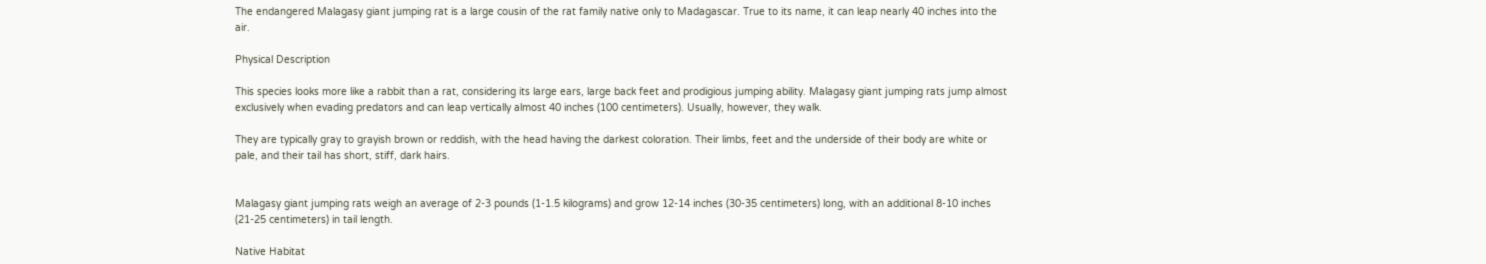The endangered Malagasy giant jumping rat is a large cousin of the rat family native only to Madagascar. True to its name, it can leap nearly 40 inches into the air.

Physical Description

This species looks more like a rabbit than a rat, considering its large ears, large back feet and prodigious jumping ability. Malagasy giant jumping rats jump almost exclusively when evading predators and can leap vertically almost 40 inches (100 centimeters). Usually, however, they walk.

They are typically gray to grayish brown or reddish, with the head having the darkest coloration. Their limbs, feet and the underside of their body are white or pale, and their tail has short, stiff, dark hairs.


Malagasy giant jumping rats weigh an average of 2-3 pounds (1-1.5 kilograms) and grow 12-14 inches (30-35 centimeters) long, with an additional 8-10 inches (21-25 centimeters) in tail length.

Native Habitat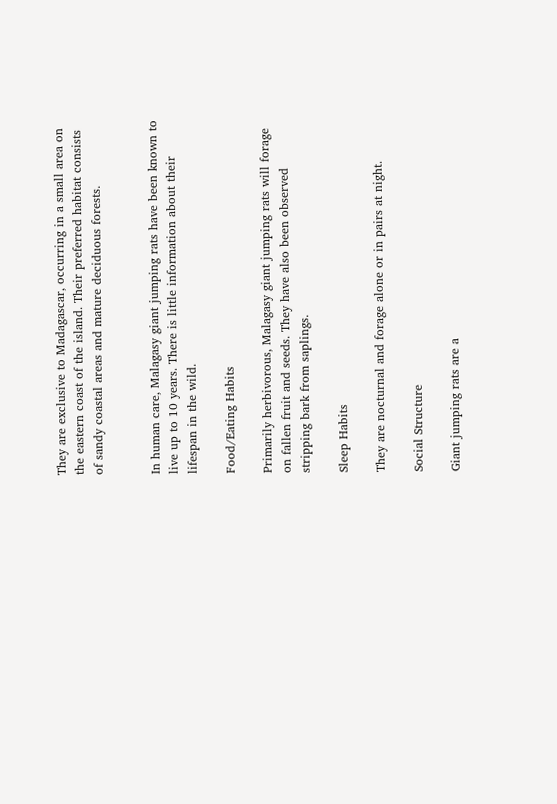They are exclusive to Madagascar, occurring in a small area on the eastern coast of the island. Their preferred habitat consists of sandy coastal areas and mature deciduous forests.


In human care, Malagasy giant jumping rats have been known to live up to 10 years. There is little information about their lifespan in the wild.

Food/Eating Habits

Primarily herbivorous, Malagasy giant jumping rats will forage on fallen fruit and seeds. They have also been observed stripping bark from saplings.

Sleep Habits

They are nocturnal and forage alone or in pairs at night.

Social Structure

Giant jumping rats are a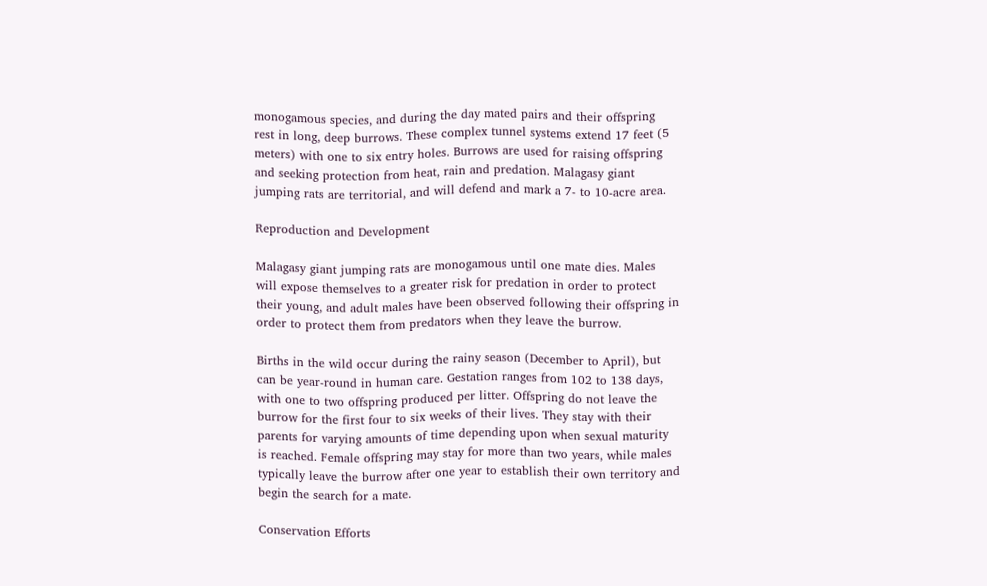monogamous species, and during the day mated pairs and their offspring rest in long, deep burrows. These complex tunnel systems extend 17 feet (5 meters) with one to six entry holes. Burrows are used for raising offspring and seeking protection from heat, rain and predation. Malagasy giant jumping rats are territorial, and will defend and mark a 7- to 10-acre area.

Reproduction and Development

Malagasy giant jumping rats are monogamous until one mate dies. Males will expose themselves to a greater risk for predation in order to protect their young, and adult males have been observed following their offspring in order to protect them from predators when they leave the burrow.

Births in the wild occur during the rainy season (December to April), but can be year-round in human care. Gestation ranges from 102 to 138 days, with one to two offspring produced per litter. Offspring do not leave the burrow for the first four to six weeks of their lives. They stay with their parents for varying amounts of time depending upon when sexual maturity is reached. Female offspring may stay for more than two years, while males typically leave the burrow after one year to establish their own territory and begin the search for a mate.

Conservation Efforts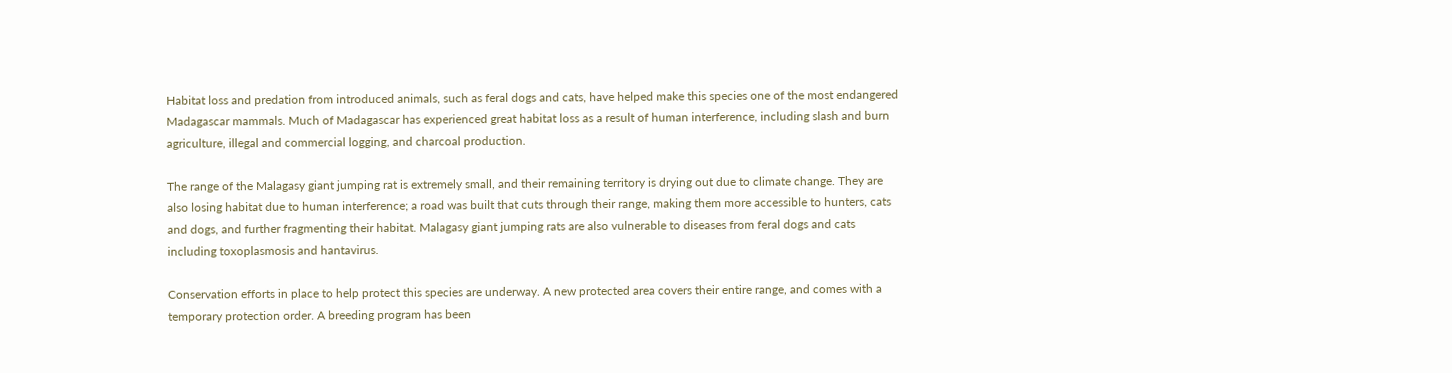Habitat loss and predation from introduced animals, such as feral dogs and cats, have helped make this species one of the most endangered Madagascar mammals. Much of Madagascar has experienced great habitat loss as a result of human interference, including slash and burn agriculture, illegal and commercial logging, and charcoal production.

The range of the Malagasy giant jumping rat is extremely small, and their remaining territory is drying out due to climate change. They are also losing habitat due to human interference; a road was built that cuts through their range, making them more accessible to hunters, cats and dogs, and further fragmenting their habitat. Malagasy giant jumping rats are also vulnerable to diseases from feral dogs and cats including toxoplasmosis and hantavirus.

Conservation efforts in place to help protect this species are underway. A new protected area covers their entire range, and comes with a temporary protection order. A breeding program has been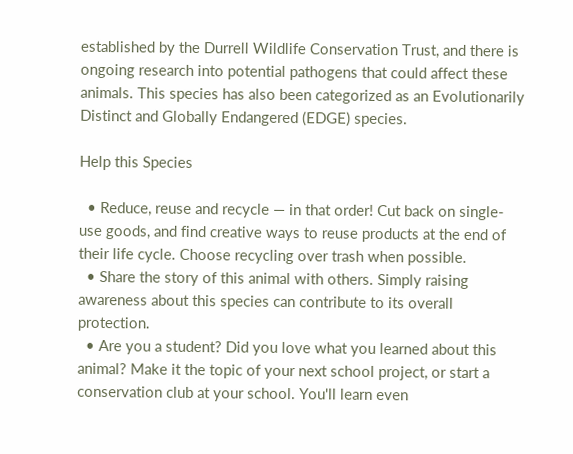established by the Durrell Wildlife Conservation Trust, and there is ongoing research into potential pathogens that could affect these animals. This species has also been categorized as an Evolutionarily Distinct and Globally Endangered (EDGE) species.

Help this Species

  • Reduce, reuse and recycle — in that order! Cut back on single-use goods, and find creative ways to reuse products at the end of their life cycle. Choose recycling over trash when possible.
  • Share the story of this animal with others. Simply raising awareness about this species can contribute to its overall protection.
  • Are you a student? Did you love what you learned about this animal? Make it the topic of your next school project, or start a conservation club at your school. You'll learn even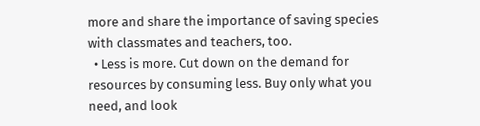more and share the importance of saving species with classmates and teachers, too.
  • Less is more. Cut down on the demand for resources by consuming less. Buy only what you need, and look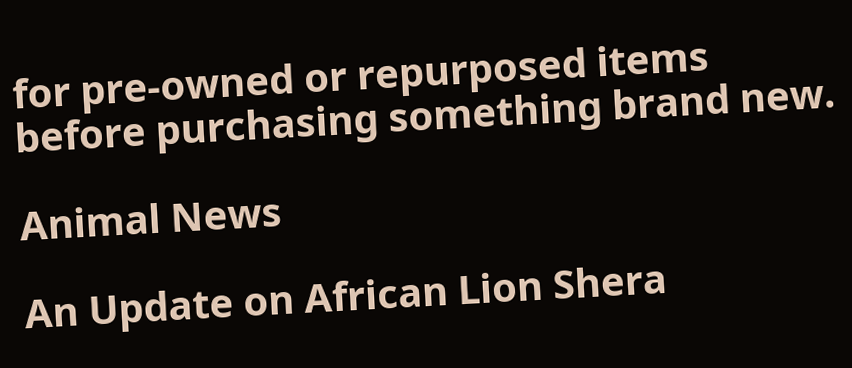for pre-owned or repurposed items before purchasing something brand new.

Animal News

An Update on African Lion Shera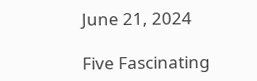June 21, 2024

Five Fascinating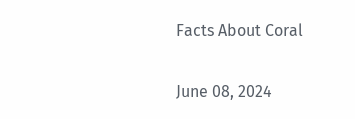Facts About Coral

June 08, 2024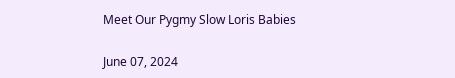Meet Our Pygmy Slow Loris Babies

June 07, 2024